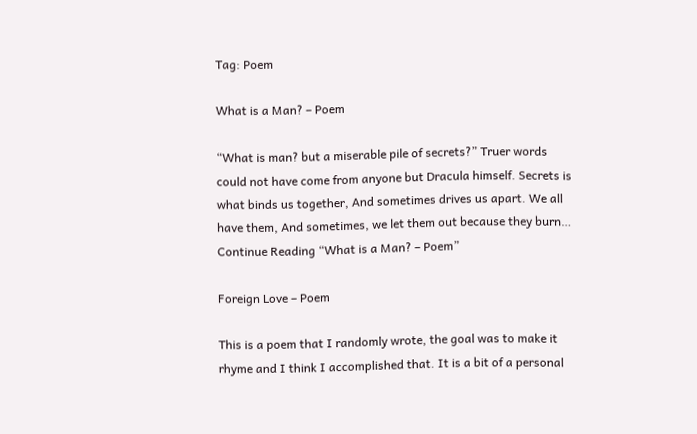Tag: Poem

What is a Man? – Poem

“What is man? but a miserable pile of secrets?” Truer words could not have come from anyone but Dracula himself. Secrets is what binds us together, And sometimes drives us apart. We all have them, And sometimes, we let them out because they burn… Continue Reading “What is a Man? – Poem”

Foreign Love – Poem

This is a poem that I randomly wrote, the goal was to make it rhyme and I think I accomplished that. It is a bit of a personal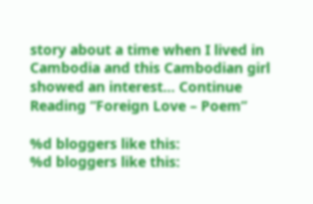story about a time when I lived in Cambodia and this Cambodian girl showed an interest… Continue Reading “Foreign Love – Poem”

%d bloggers like this:
%d bloggers like this: